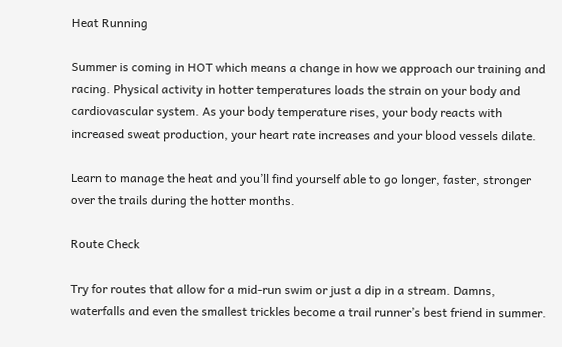Heat Running

Summer is coming in HOT which means a change in how we approach our training and racing. Physical activity in hotter temperatures loads the strain on your body and cardiovascular system. As your body temperature rises, your body reacts with increased sweat production, your heart rate increases and your blood vessels dilate.

Learn to manage the heat and you’ll find yourself able to go longer, faster, stronger over the trails during the hotter months.

Route Check

Try for routes that allow for a mid-run swim or just a dip in a stream. Damns, waterfalls and even the smallest trickles become a trail runner’s best friend in summer.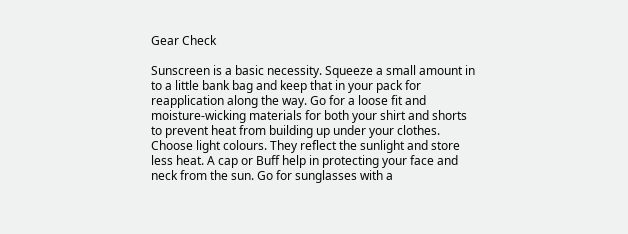Gear Check

Sunscreen is a basic necessity. Squeeze a small amount in to a little bank bag and keep that in your pack for reapplication along the way. Go for a loose fit and moisture-wicking materials for both your shirt and shorts to prevent heat from building up under your clothes. Choose light colours. They reflect the sunlight and store less heat. A cap or Buff help in protecting your face and neck from the sun. Go for sunglasses with a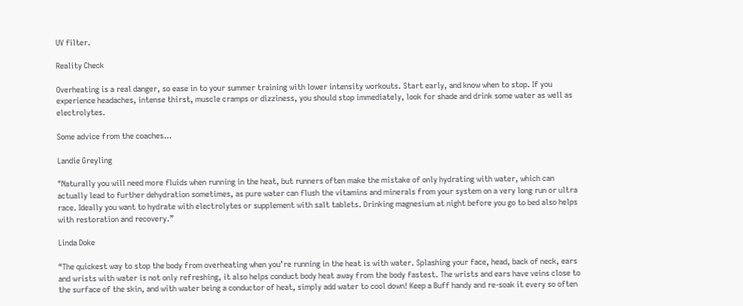UV filter.

Reality Check

Overheating is a real danger, so ease in to your summer training with lower intensity workouts. Start early, and know when to stop. If you experience headaches, intense thirst, muscle cramps or dizziness, you should stop immediately, look for shade and drink some water as well as electrolytes.

Some advice from the coaches…

Landie Greyling

"Naturally you will need more fluids when running in the heat, but runners often make the mistake of only hydrating with water, which can actually lead to further dehydration sometimes, as pure water can flush the vitamins and minerals from your system on a very long run or ultra race. Ideally you want to hydrate with electrolytes or supplement with salt tablets. Drinking magnesium at night before you go to bed also helps with restoration and recovery.”

Linda Doke

“The quickest way to stop the body from overheating when you’re running in the heat is with water. Splashing your face, head, back of neck, ears and wrists with water is not only refreshing, it also helps conduct body heat away from the body fastest. The wrists and ears have veins close to the surface of the skin, and with water being a conductor of heat, simply add water to cool down! Keep a Buff handy and re-soak it every so often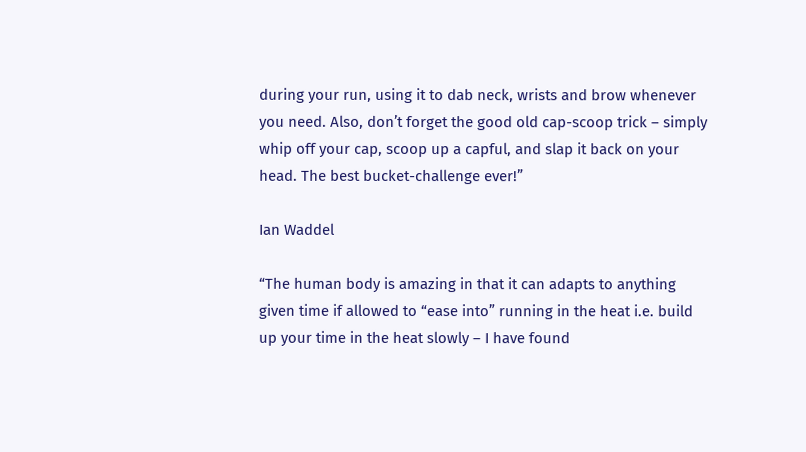during your run, using it to dab neck, wrists and brow whenever you need. Also, don’t forget the good old cap-scoop trick – simply whip off your cap, scoop up a capful, and slap it back on your head. The best bucket-challenge ever!”

Ian Waddel

“The human body is amazing in that it can adapts to anything given time if allowed to “ease into” running in the heat i.e. build up your time in the heat slowly – I have found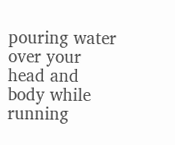pouring water over your head and body while running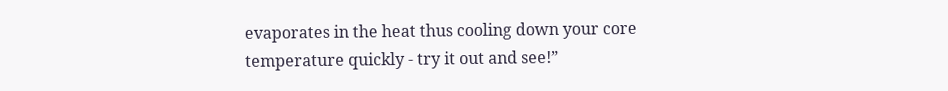evaporates in the heat thus cooling down your core temperature quickly - try it out and see!”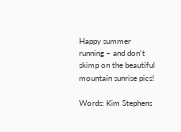Happy summer running – and don’t skimp on the beautiful mountain sunrise pics!

Words: Kim Stephens